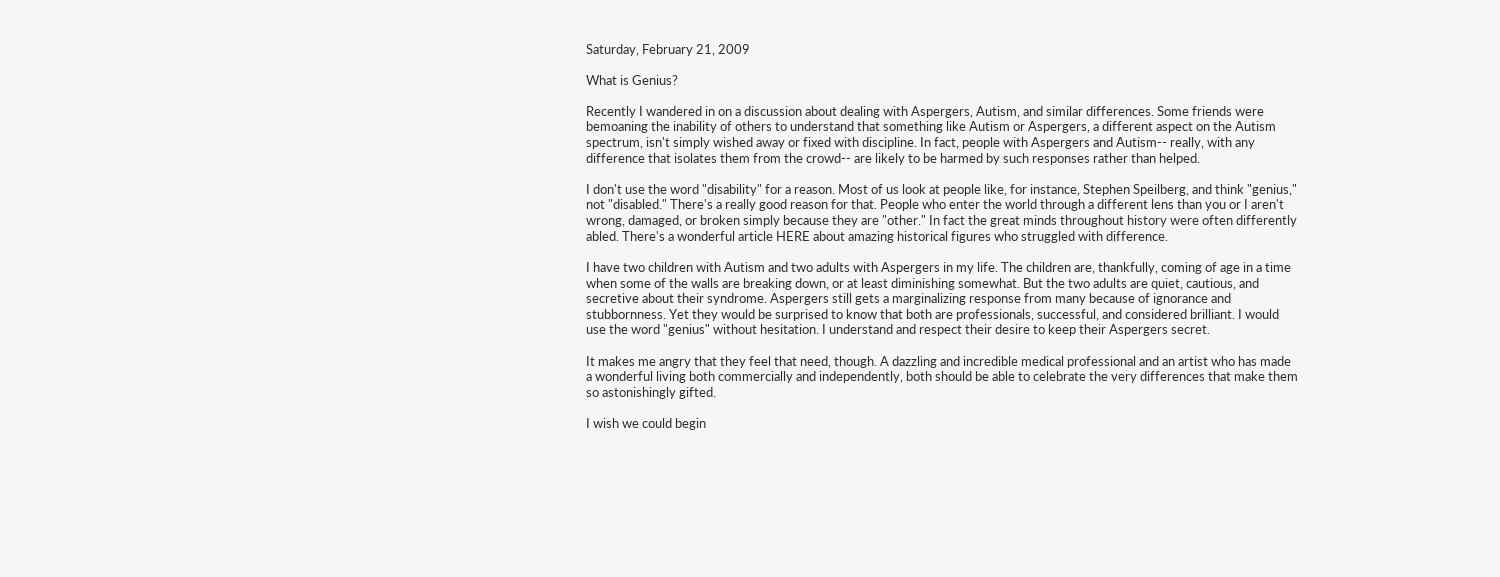Saturday, February 21, 2009

What is Genius?

Recently I wandered in on a discussion about dealing with Aspergers, Autism, and similar differences. Some friends were bemoaning the inability of others to understand that something like Autism or Aspergers, a different aspect on the Autism spectrum, isn't simply wished away or fixed with discipline. In fact, people with Aspergers and Autism-- really, with any difference that isolates them from the crowd-- are likely to be harmed by such responses rather than helped.

I don't use the word "disability" for a reason. Most of us look at people like, for instance, Stephen Speilberg, and think "genius," not "disabled." There's a really good reason for that. People who enter the world through a different lens than you or I aren't wrong, damaged, or broken simply because they are "other." In fact the great minds throughout history were often differently abled. There's a wonderful article HERE about amazing historical figures who struggled with difference.

I have two children with Autism and two adults with Aspergers in my life. The children are, thankfully, coming of age in a time when some of the walls are breaking down, or at least diminishing somewhat. But the two adults are quiet, cautious, and secretive about their syndrome. Aspergers still gets a marginalizing response from many because of ignorance and stubbornness. Yet they would be surprised to know that both are professionals, successful, and considered brilliant. I would use the word "genius" without hesitation. I understand and respect their desire to keep their Aspergers secret.

It makes me angry that they feel that need, though. A dazzling and incredible medical professional and an artist who has made a wonderful living both commercially and independently, both should be able to celebrate the very differences that make them so astonishingly gifted.

I wish we could begin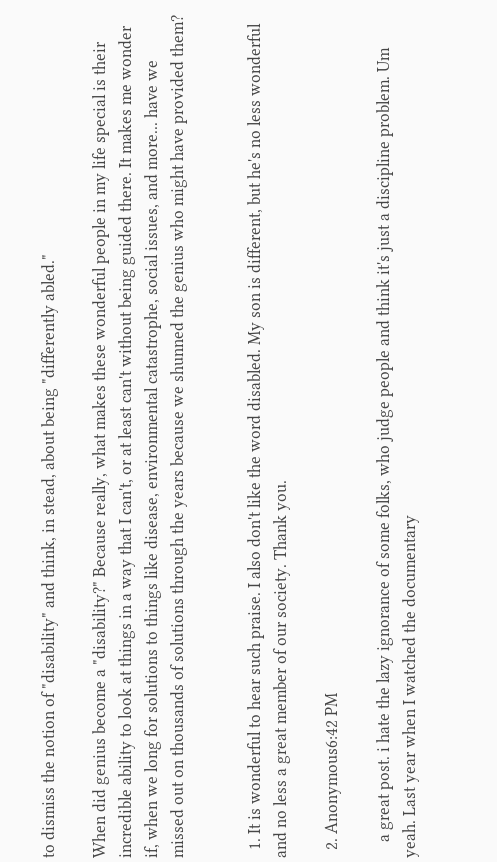to dismiss the notion of "disability" and think, in stead, about being "differently abled."

When did genius become a "disability?" Because really, what makes these wonderful people in my life special is their incredible ability to look at things in a way that I can't, or at least can't without being guided there. It makes me wonder if, when we long for solutions to things like disease, environmental catastrophe, social issues, and more... have we missed out on thousands of solutions through the years because we shunned the genius who might have provided them?


  1. It is wonderful to hear such praise. I also don't like the word disabled. My son is different, but he's no less wonderful and no less a great member of our society. Thank you.

  2. Anonymous6:42 PM

    a great post. i hate the lazy ignorance of some folks, who judge people and think it's just a discipline problem. Um yeah. Last year when I watched the documentary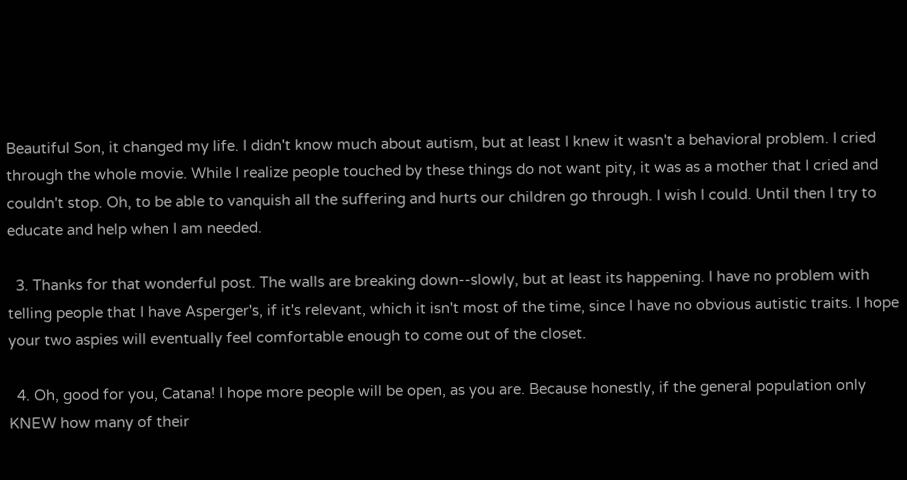Beautiful Son, it changed my life. I didn't know much about autism, but at least I knew it wasn't a behavioral problem. I cried through the whole movie. While I realize people touched by these things do not want pity, it was as a mother that I cried and couldn't stop. Oh, to be able to vanquish all the suffering and hurts our children go through. I wish I could. Until then I try to educate and help when I am needed.

  3. Thanks for that wonderful post. The walls are breaking down--slowly, but at least its happening. I have no problem with telling people that I have Asperger's, if it's relevant, which it isn't most of the time, since I have no obvious autistic traits. I hope your two aspies will eventually feel comfortable enough to come out of the closet.

  4. Oh, good for you, Catana! I hope more people will be open, as you are. Because honestly, if the general population only KNEW how many of their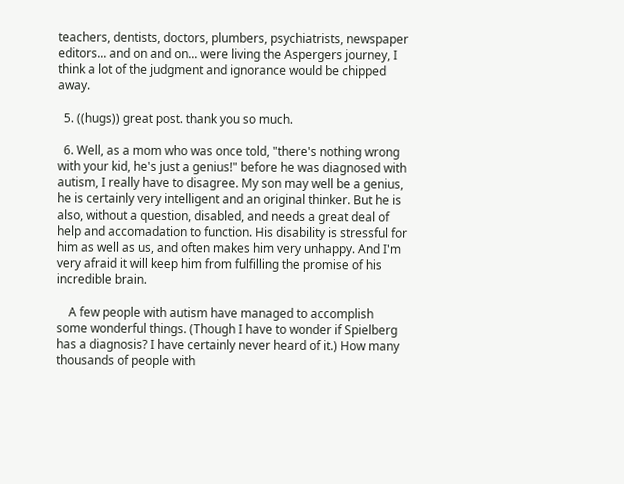teachers, dentists, doctors, plumbers, psychiatrists, newspaper editors... and on and on... were living the Aspergers journey, I think a lot of the judgment and ignorance would be chipped away.

  5. ((hugs)) great post. thank you so much.

  6. Well, as a mom who was once told, "there's nothing wrong with your kid, he's just a genius!" before he was diagnosed with autism, I really have to disagree. My son may well be a genius, he is certainly very intelligent and an original thinker. But he is also, without a question, disabled, and needs a great deal of help and accomadation to function. His disability is stressful for him as well as us, and often makes him very unhappy. And I'm very afraid it will keep him from fulfilling the promise of his incredible brain.

    A few people with autism have managed to accomplish some wonderful things. (Though I have to wonder if Spielberg has a diagnosis? I have certainly never heard of it.) How many thousands of people with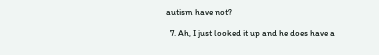autism have not?

  7. Ah, I just looked it up and he does have a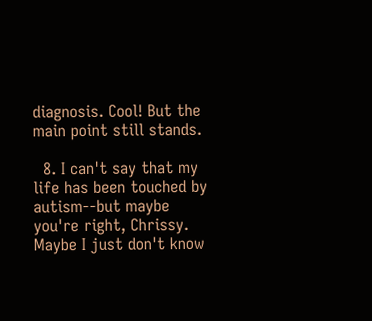diagnosis. Cool! But the main point still stands.

  8. I can't say that my life has been touched by autism--but maybe you're right, Chrissy. Maybe I just don't know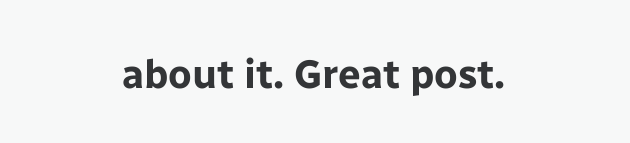about it. Great post.